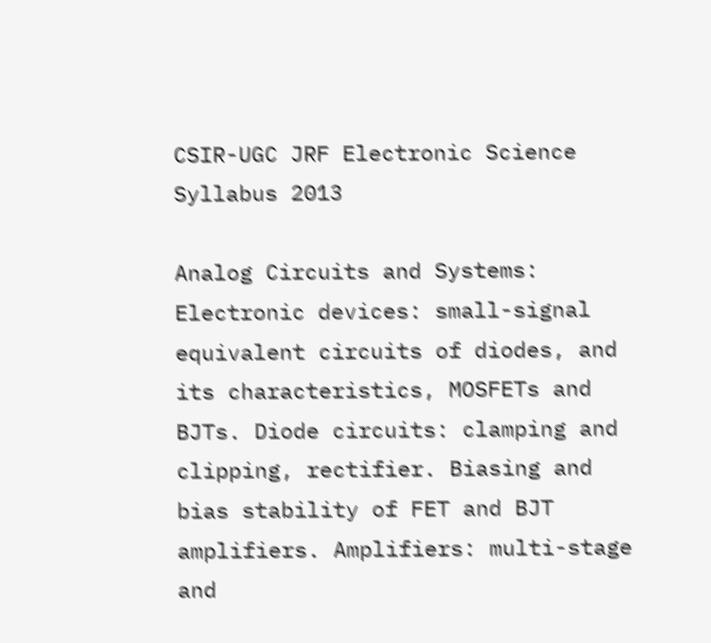CSIR-UGC JRF Electronic Science Syllabus 2013

Analog Circuits and Systems: Electronic devices: small-signal equivalent circuits of diodes, and its characteristics, MOSFETs and BJTs. Diode circuits: clamping and clipping, rectifier. Biasing and bias stability of FET and BJT amplifiers. Amplifiers: multi-stage and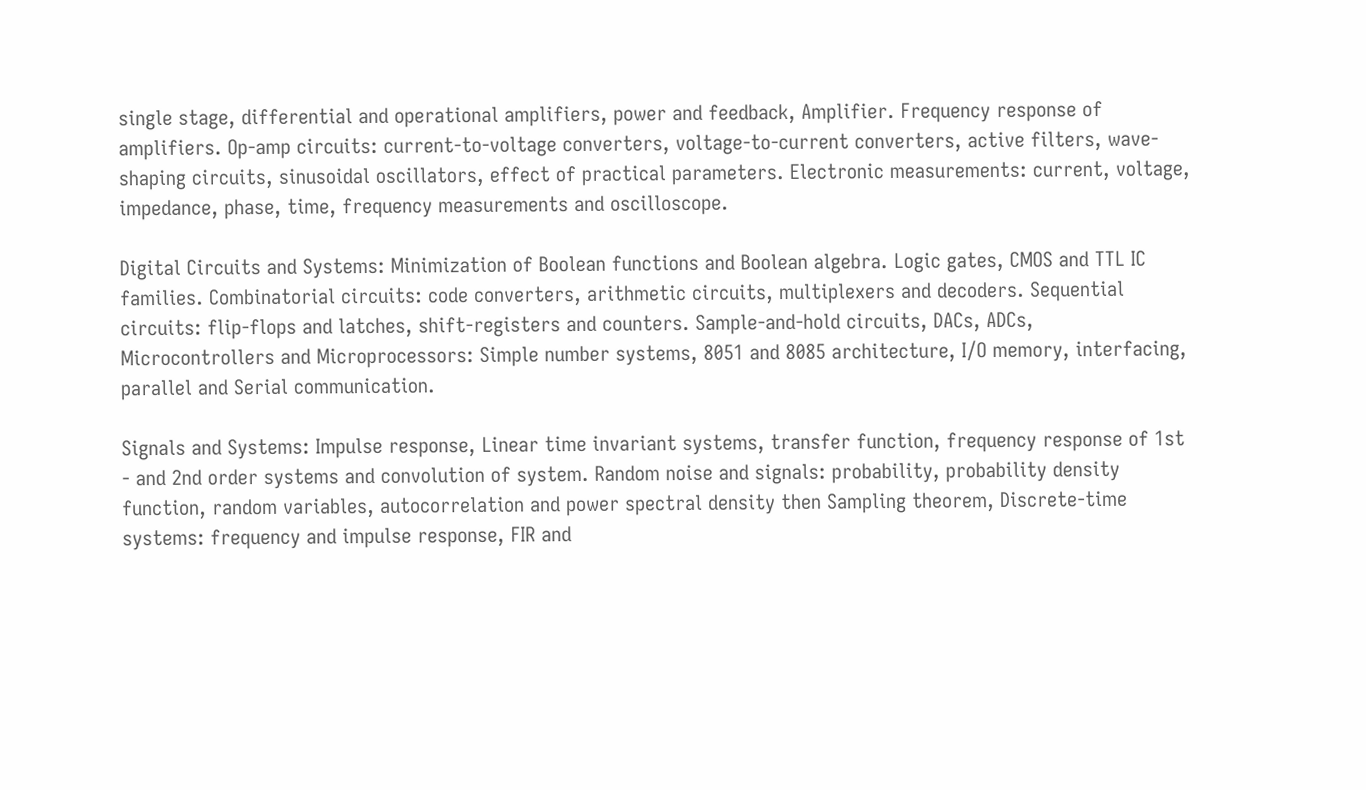single stage, differential and operational amplifiers, power and feedback, Amplifier. Frequency response of amplifiers. Op-amp circuits: current-to-voltage converters, voltage-to-current converters, active filters, wave-shaping circuits, sinusoidal oscillators, effect of practical parameters. Electronic measurements: current, voltage, impedance, phase, time, frequency measurements and oscilloscope.

Digital Circuits and Systems: Minimization of Boolean functions and Boolean algebra. Logic gates, CMOS and TTL IC families. Combinatorial circuits: code converters, arithmetic circuits, multiplexers and decoders. Sequential circuits: flip-flops and latches, shift-registers and counters. Sample-and-hold circuits, DACs, ADCs, Microcontrollers and Microprocessors: Simple number systems, 8051 and 8085 architecture, I/O memory, interfacing, parallel and Serial communication.

Signals and Systems: Impulse response, Linear time invariant systems, transfer function, frequency response of 1st - and 2nd order systems and convolution of system. Random noise and signals: probability, probability density function, random variables, autocorrelation and power spectral density then Sampling theorem, Discrete-time systems: frequency and impulse response, FIR and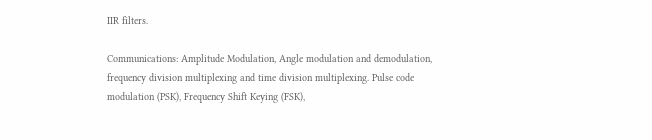IIR filters.

Communications: Amplitude Modulation, Angle modulation and demodulation, frequency division multiplexing and time division multiplexing. Pulse code modulation (PSK), Frequency Shift Keying (FSK),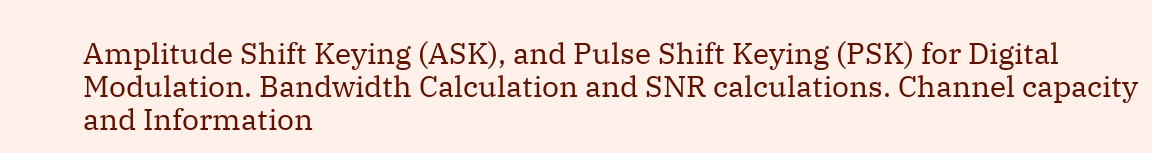Amplitude Shift Keying (ASK), and Pulse Shift Keying (PSK) for Digital Modulation. Bandwidth Calculation and SNR calculations. Channel capacity and Information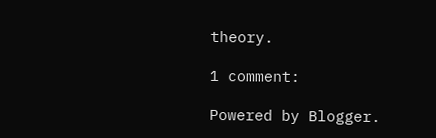theory.

1 comment:

Powered by Blogger.